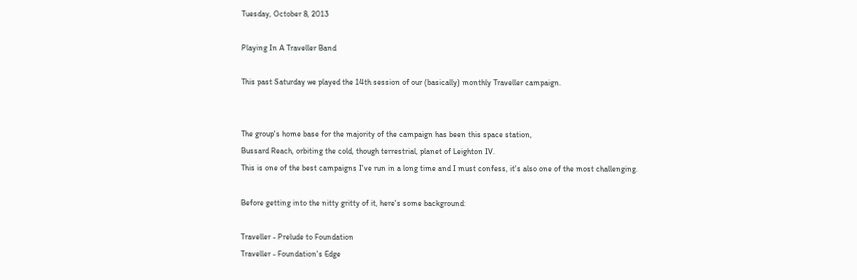Tuesday, October 8, 2013

Playing In A Traveller Band

This past Saturday we played the 14th session of our (basically) monthly Traveller campaign.


The group's home base for the majority of the campaign has been this space station,
Bussard Reach, orbiting the cold, though terrestrial, planet of Leighton IV.
This is one of the best campaigns I've run in a long time and I must confess, it's also one of the most challenging.

Before getting into the nitty gritty of it, here's some background:

Traveller - Prelude to Foundation
Traveller - Foundation's Edge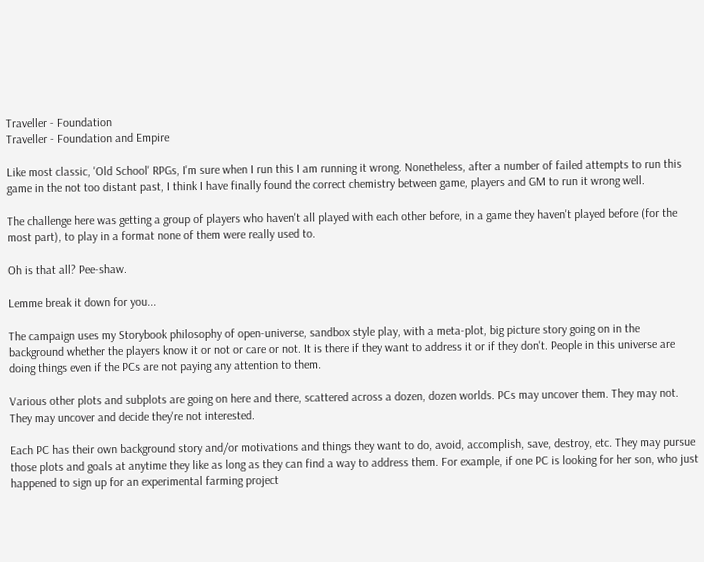Traveller - Foundation
Traveller - Foundation and Empire

Like most classic, 'Old School' RPGs, I'm sure when I run this I am running it wrong. Nonetheless, after a number of failed attempts to run this game in the not too distant past, I think I have finally found the correct chemistry between game, players and GM to run it wrong well.

The challenge here was getting a group of players who haven't all played with each other before, in a game they haven't played before (for the most part), to play in a format none of them were really used to.

Oh is that all? Pee-shaw.

Lemme break it down for you...

The campaign uses my Storybook philosophy of open-universe, sandbox style play, with a meta-plot, big picture story going on in the background whether the players know it or not or care or not. It is there if they want to address it or if they don't. People in this universe are doing things even if the PCs are not paying any attention to them.

Various other plots and subplots are going on here and there, scattered across a dozen, dozen worlds. PCs may uncover them. They may not. They may uncover and decide they're not interested.

Each PC has their own background story and/or motivations and things they want to do, avoid, accomplish, save, destroy, etc. They may pursue those plots and goals at anytime they like as long as they can find a way to address them. For example, if one PC is looking for her son, who just happened to sign up for an experimental farming project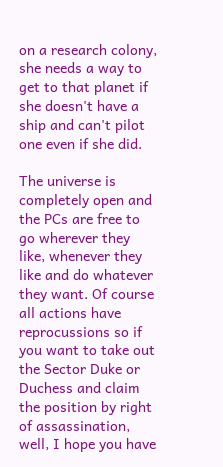on a research colony, she needs a way to get to that planet if she doesn't have a ship and can't pilot one even if she did.

The universe is completely open and the PCs are free to go wherever they like, whenever they like and do whatever they want. Of course all actions have reprocussions so if you want to take out the Sector Duke or Duchess and claim the position by right of assassination, well, I hope you have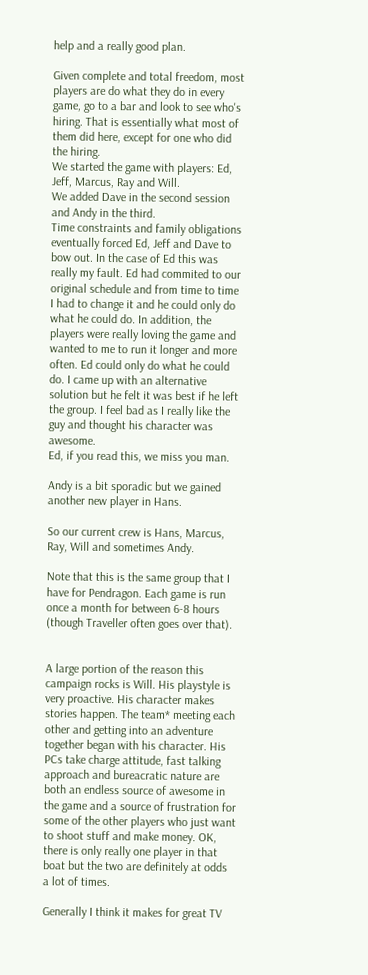help and a really good plan.

Given complete and total freedom, most players are do what they do in every game, go to a bar and look to see who's hiring. That is essentially what most of them did here, except for one who did the hiring.
We started the game with players: Ed, Jeff, Marcus, Ray and Will.
We added Dave in the second session and Andy in the third.
Time constraints and family obligations eventually forced Ed, Jeff and Dave to bow out. In the case of Ed this was really my fault. Ed had commited to our original schedule and from time to time I had to change it and he could only do what he could do. In addition, the players were really loving the game and wanted to me to run it longer and more often. Ed could only do what he could do. I came up with an alternative solution but he felt it was best if he left the group. I feel bad as I really like the guy and thought his character was awesome.
Ed, if you read this, we miss you man.

Andy is a bit sporadic but we gained another new player in Hans.

So our current crew is Hans, Marcus, Ray, Will and sometimes Andy.

Note that this is the same group that I have for Pendragon. Each game is run once a month for between 6-8 hours (though Traveller often goes over that).


A large portion of the reason this campaign rocks is Will. His playstyle is very proactive. His character makes stories happen. The team* meeting each other and getting into an adventure together began with his character. His PCs take charge attitude, fast talking approach and bureacratic nature are both an endless source of awesome in the game and a source of frustration for some of the other players who just want to shoot stuff and make money. OK, there is only really one player in that boat but the two are definitely at odds a lot of times.

Generally I think it makes for great TV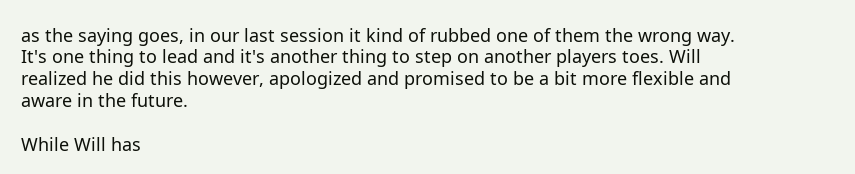as the saying goes, in our last session it kind of rubbed one of them the wrong way. It's one thing to lead and it's another thing to step on another players toes. Will realized he did this however, apologized and promised to be a bit more flexible and aware in the future.

While Will has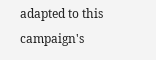adapted to this campaign's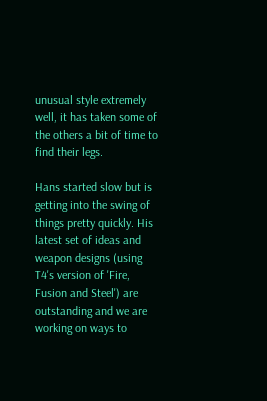unusual style extremely well, it has taken some of the others a bit of time to find their legs.

Hans started slow but is getting into the swing of things pretty quickly. His latest set of ideas and weapon designs (using T4's version of 'Fire, Fusion and Steel') are outstanding and we are working on ways to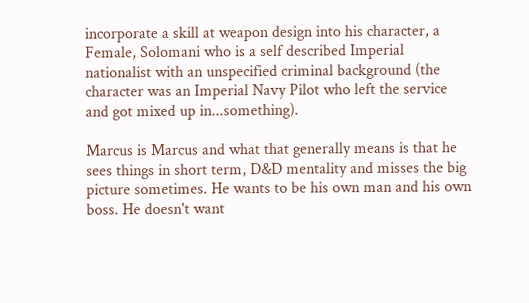incorporate a skill at weapon design into his character, a Female, Solomani who is a self described Imperial nationalist with an unspecified criminal background (the character was an Imperial Navy Pilot who left the service and got mixed up in...something).

Marcus is Marcus and what that generally means is that he sees things in short term, D&D mentality and misses the big picture sometimes. He wants to be his own man and his own boss. He doesn't want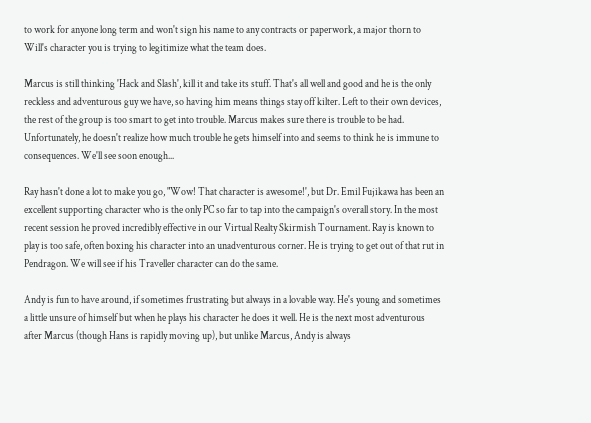to work for anyone long term and won't sign his name to any contracts or paperwork, a major thorn to Will's character you is trying to legitimize what the team does.

Marcus is still thinking 'Hack and Slash', kill it and take its stuff. That's all well and good and he is the only reckless and adventurous guy we have, so having him means things stay off kilter. Left to their own devices, the rest of the group is too smart to get into trouble. Marcus makes sure there is trouble to be had. Unfortunately, he doesn't realize how much trouble he gets himself into and seems to think he is immune to consequences. We'll see soon enough...

Ray hasn't done a lot to make you go, "Wow! That character is awesome!', but Dr. Emil Fujikawa has been an excellent supporting character who is the only PC so far to tap into the campaign's overall story. In the most recent session he proved incredibly effective in our Virtual Realty Skirmish Tournament. Ray is known to play is too safe, often boxing his character into an unadventurous corner. He is trying to get out of that rut in Pendragon. We will see if his Traveller character can do the same.

Andy is fun to have around, if sometimes frustrating but always in a lovable way. He's young and sometimes a little unsure of himself but when he plays his character he does it well. He is the next most adventurous after Marcus (though Hans is rapidly moving up), but unlike Marcus, Andy is always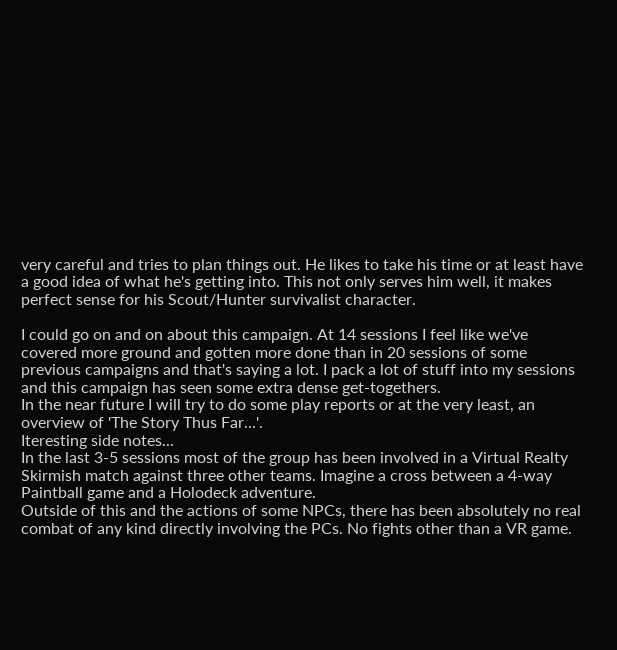very careful and tries to plan things out. He likes to take his time or at least have a good idea of what he's getting into. This not only serves him well, it makes perfect sense for his Scout/Hunter survivalist character.

I could go on and on about this campaign. At 14 sessions I feel like we've covered more ground and gotten more done than in 20 sessions of some previous campaigns and that's saying a lot. I pack a lot of stuff into my sessions and this campaign has seen some extra dense get-togethers.
In the near future I will try to do some play reports or at the very least, an overview of 'The Story Thus Far...'.
Iteresting side notes...
In the last 3-5 sessions most of the group has been involved in a Virtual Realty Skirmish match against three other teams. Imagine a cross between a 4-way Paintball game and a Holodeck adventure.
Outside of this and the actions of some NPCs, there has been absolutely no real combat of any kind directly involving the PCs. No fights other than a VR game.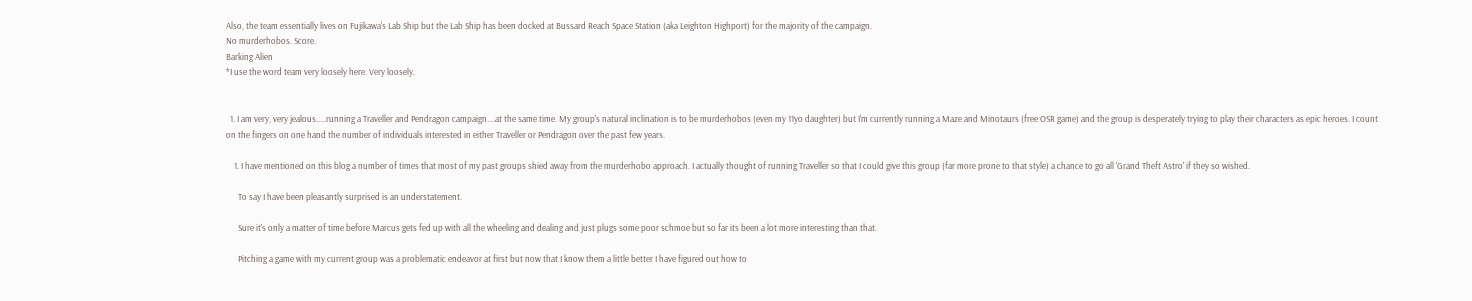Also, the team essentially lives on Fujikawa's Lab Ship but the Lab Ship has been docked at Bussard Reach Space Station (aka Leighton Highport) for the majority of the campaign.
No murderhobos. Score.
Barking Alien
*I use the word team very loosely here. Very loosely.


  1. I am very, very jealous.....running a Traveller and Pendragon campaign....at the same time. My group's natural inclination is to be murderhobos (even my 11yo daughter) but I'm currently running a Maze and Minotaurs (free OSR game) and the group is desperately trying to play their characters as epic heroes. I count on the fingers on one hand the number of individuals interested in either Traveller or Pendragon over the past few years.

    1. I have mentioned on this blog a number of times that most of my past groups shied away from the murderhobo approach. I actually thought of running Traveller so that I could give this group (far more prone to that style) a chance to go all 'Grand Theft Astro' if they so wished.

      To say I have been pleasantly surprised is an understatement.

      Sure it's only a matter of time before Marcus gets fed up with all the wheeling and dealing and just plugs some poor schmoe but so far its been a lot more interesting than that.

      Pitching a game with my current group was a problematic endeavor at first but now that I know them a little better I have figured out how to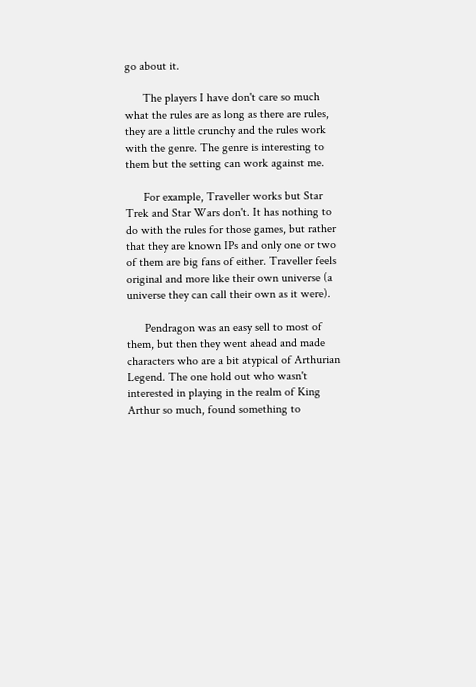go about it.

      The players I have don't care so much what the rules are as long as there are rules, they are a little crunchy and the rules work with the genre. The genre is interesting to them but the setting can work against me.

      For example, Traveller works but Star Trek and Star Wars don't. It has nothing to do with the rules for those games, but rather that they are known IPs and only one or two of them are big fans of either. Traveller feels original and more like their own universe (a universe they can call their own as it were).

      Pendragon was an easy sell to most of them, but then they went ahead and made characters who are a bit atypical of Arthurian Legend. The one hold out who wasn't interested in playing in the realm of King Arthur so much, found something to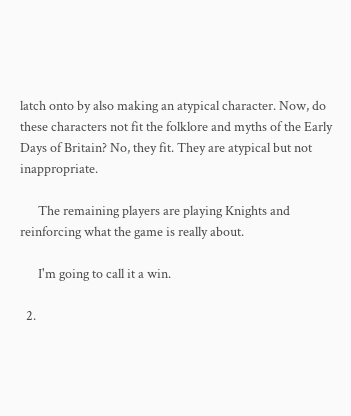latch onto by also making an atypical character. Now, do these characters not fit the folklore and myths of the Early Days of Britain? No, they fit. They are atypical but not inappropriate.

      The remaining players are playing Knights and reinforcing what the game is really about.

      I'm going to call it a win.

  2.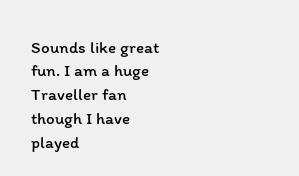Sounds like great fun. I am a huge Traveller fan though I have played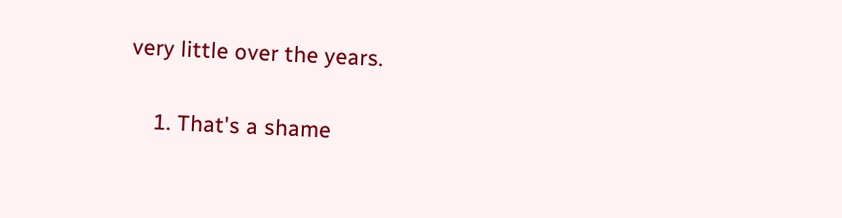very little over the years.

    1. That's a shame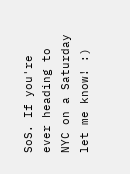SoS. If you're ever heading to NYC on a Saturday let me know! :)